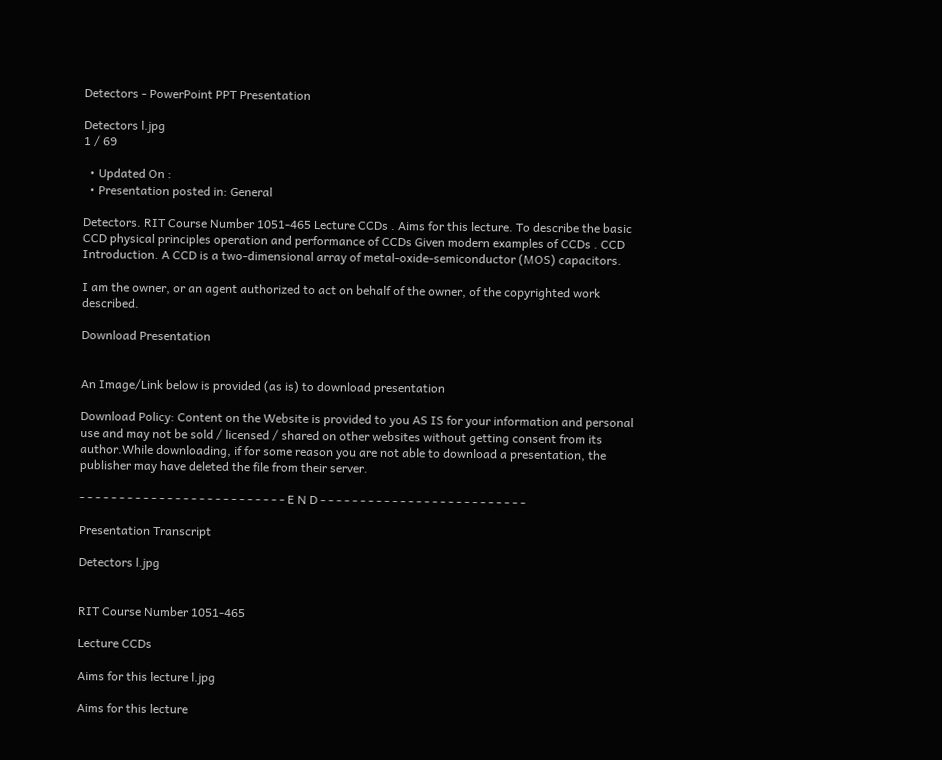Detectors - PowerPoint PPT Presentation

Detectors l.jpg
1 / 69

  • Updated On :
  • Presentation posted in: General

Detectors. RIT Course Number 1051-465 Lecture CCDs . Aims for this lecture. To describe the basic CCD physical principles operation and performance of CCDs Given modern examples of CCDs . CCD Introduction. A CCD is a two-dimensional array of metal-oxide-semiconductor (MOS) capacitors.

I am the owner, or an agent authorized to act on behalf of the owner, of the copyrighted work described.

Download Presentation


An Image/Link below is provided (as is) to download presentation

Download Policy: Content on the Website is provided to you AS IS for your information and personal use and may not be sold / licensed / shared on other websites without getting consent from its author.While downloading, if for some reason you are not able to download a presentation, the publisher may have deleted the file from their server.

- - - - - - - - - - - - - - - - - - - - - - - - - - E N D - - - - - - - - - - - - - - - - - - - - - - - - - -

Presentation Transcript

Detectors l.jpg


RIT Course Number 1051-465

Lecture CCDs

Aims for this lecture l.jpg

Aims for this lecture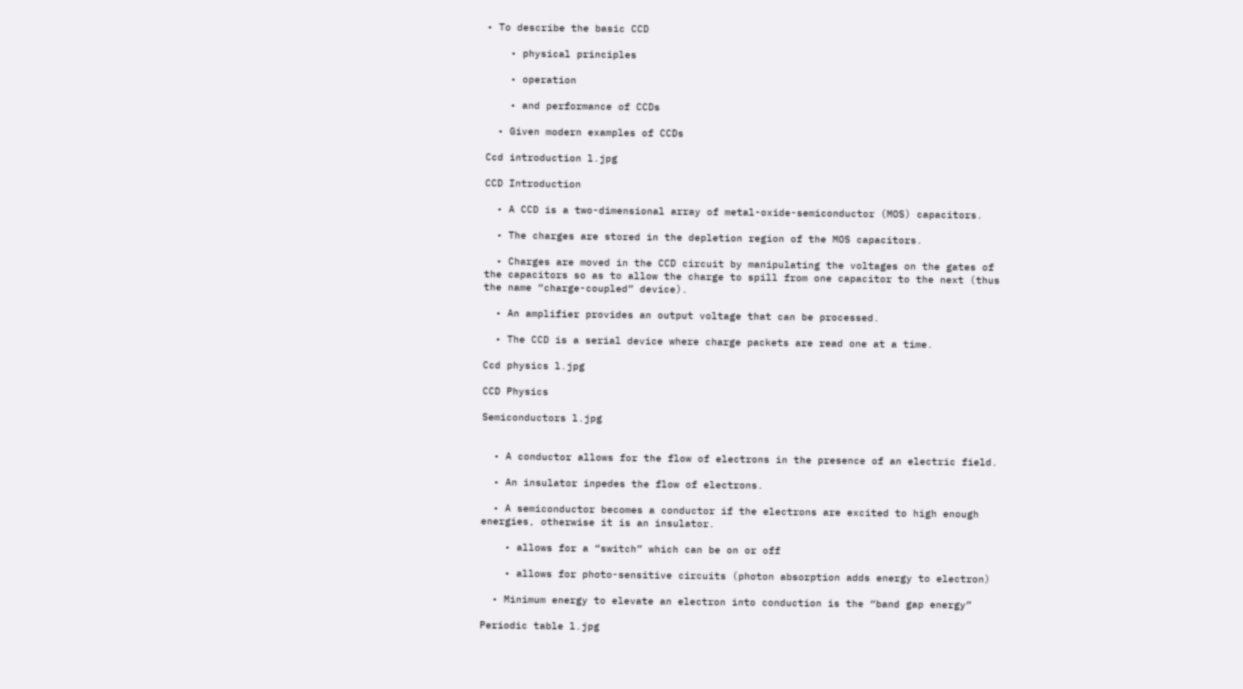• To describe the basic CCD

    • physical principles

    • operation

    • and performance of CCDs

  • Given modern examples of CCDs

Ccd introduction l.jpg

CCD Introduction

  • A CCD is a two-dimensional array of metal-oxide-semiconductor (MOS) capacitors.

  • The charges are stored in the depletion region of the MOS capacitors.

  • Charges are moved in the CCD circuit by manipulating the voltages on the gates of the capacitors so as to allow the charge to spill from one capacitor to the next (thus the name “charge-coupled” device).

  • An amplifier provides an output voltage that can be processed.

  • The CCD is a serial device where charge packets are read one at a time.

Ccd physics l.jpg

CCD Physics

Semiconductors l.jpg


  • A conductor allows for the flow of electrons in the presence of an electric field.

  • An insulator inpedes the flow of electrons.

  • A semiconductor becomes a conductor if the electrons are excited to high enough energies, otherwise it is an insulator.

    • allows for a “switch” which can be on or off

    • allows for photo-sensitive circuits (photon absorption adds energy to electron)

  • Minimum energy to elevate an electron into conduction is the “band gap energy”

Periodic table l.jpg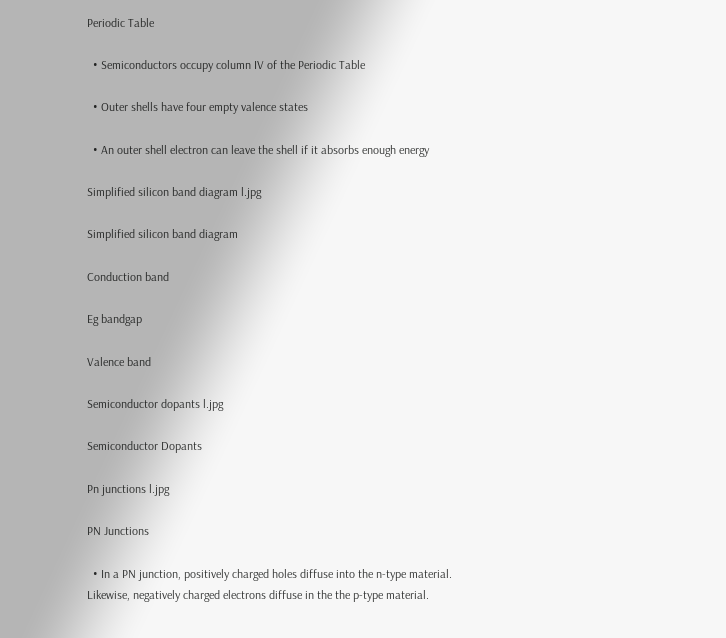Periodic Table

  • Semiconductors occupy column IV of the Periodic Table

  • Outer shells have four empty valence states

  • An outer shell electron can leave the shell if it absorbs enough energy

Simplified silicon band diagram l.jpg

Simplified silicon band diagram

Conduction band

Eg bandgap

Valence band

Semiconductor dopants l.jpg

Semiconductor Dopants

Pn junctions l.jpg

PN Junctions

  • In a PN junction, positively charged holes diffuse into the n-type material. Likewise, negatively charged electrons diffuse in the the p-type material.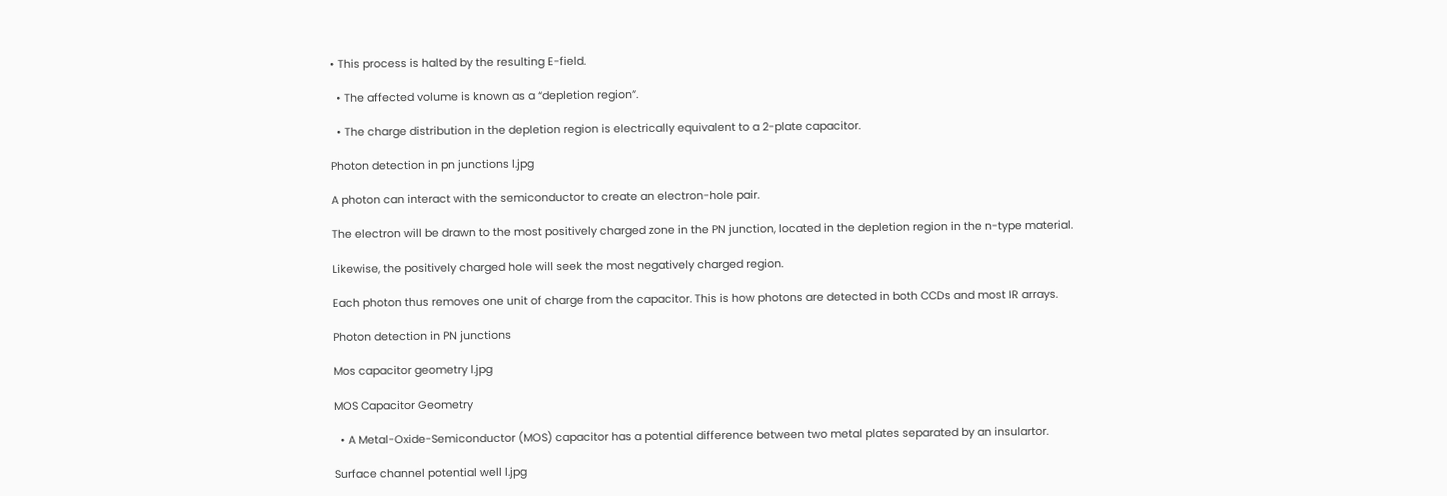• This process is halted by the resulting E-field.

  • The affected volume is known as a “depletion region”.

  • The charge distribution in the depletion region is electrically equivalent to a 2-plate capacitor.

Photon detection in pn junctions l.jpg

A photon can interact with the semiconductor to create an electron-hole pair.

The electron will be drawn to the most positively charged zone in the PN junction, located in the depletion region in the n-type material.

Likewise, the positively charged hole will seek the most negatively charged region.

Each photon thus removes one unit of charge from the capacitor. This is how photons are detected in both CCDs and most IR arrays.

Photon detection in PN junctions

Mos capacitor geometry l.jpg

MOS Capacitor Geometry

  • A Metal-Oxide-Semiconductor (MOS) capacitor has a potential difference between two metal plates separated by an insulartor.

Surface channel potential well l.jpg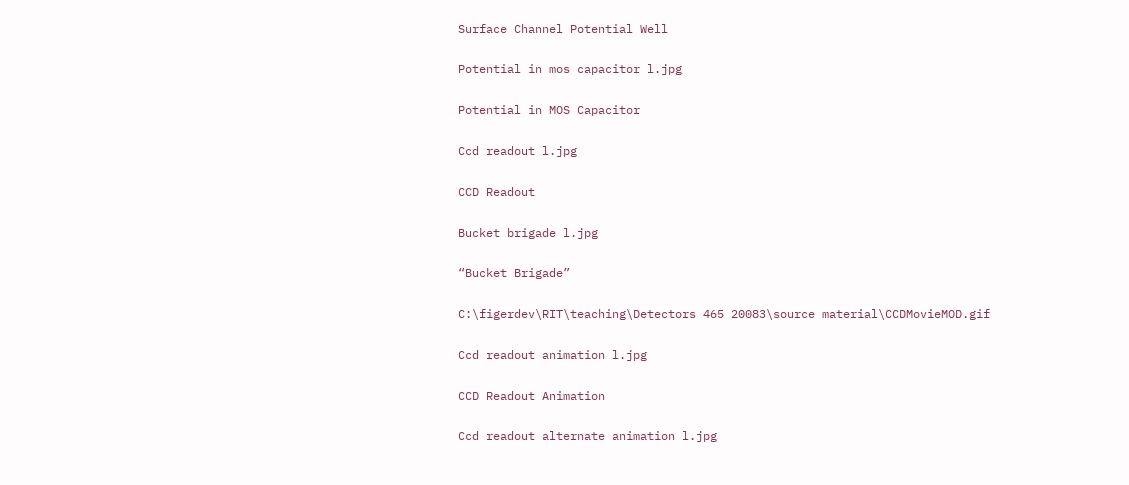Surface Channel Potential Well

Potential in mos capacitor l.jpg

Potential in MOS Capacitor

Ccd readout l.jpg

CCD Readout

Bucket brigade l.jpg

“Bucket Brigade”

C:\figerdev\RIT\teaching\Detectors 465 20083\source material\CCDMovieMOD.gif

Ccd readout animation l.jpg

CCD Readout Animation

Ccd readout alternate animation l.jpg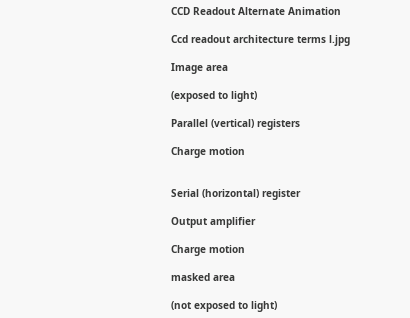CCD Readout Alternate Animation

Ccd readout architecture terms l.jpg

Image area

(exposed to light)

Parallel (vertical) registers

Charge motion


Serial (horizontal) register

Output amplifier

Charge motion

masked area

(not exposed to light)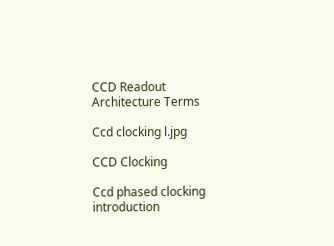CCD Readout Architecture Terms

Ccd clocking l.jpg

CCD Clocking

Ccd phased clocking introduction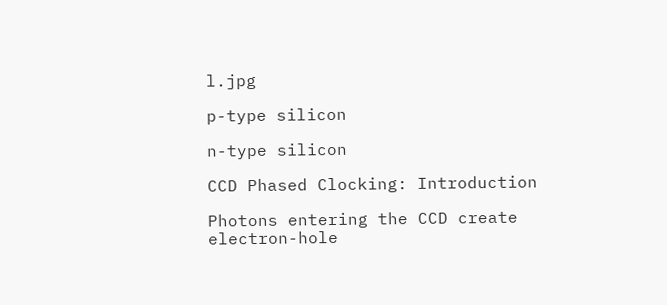l.jpg

p-type silicon

n-type silicon

CCD Phased Clocking: Introduction

Photons entering the CCD create electron-hole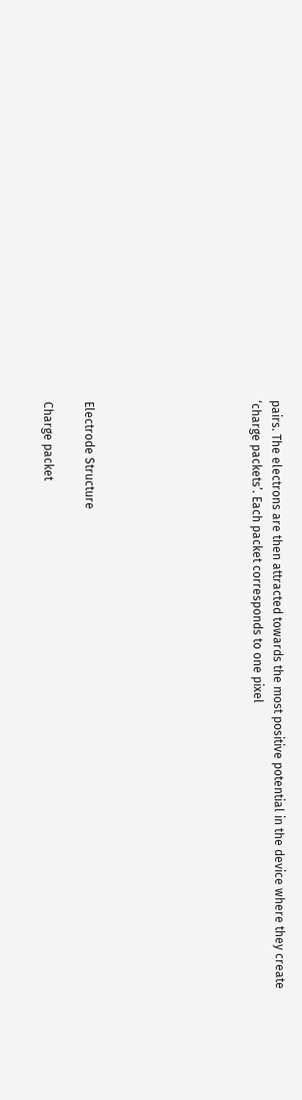pairs. The electrons are then attracted towards the most positive potential in the device where they create ‘charge packets’. Each packet corresponds to one pixel







Electrode Structure

Charge packet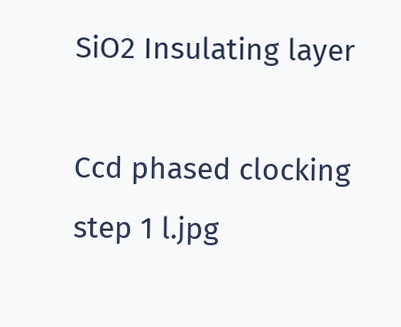SiO2 Insulating layer

Ccd phased clocking step 1 l.jpg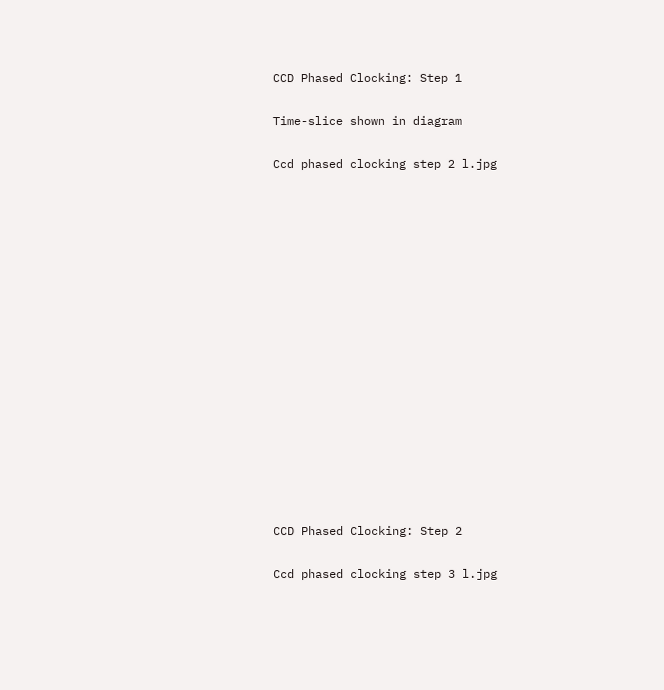CCD Phased Clocking: Step 1

Time-slice shown in diagram

Ccd phased clocking step 2 l.jpg
















CCD Phased Clocking: Step 2

Ccd phased clocking step 3 l.jpg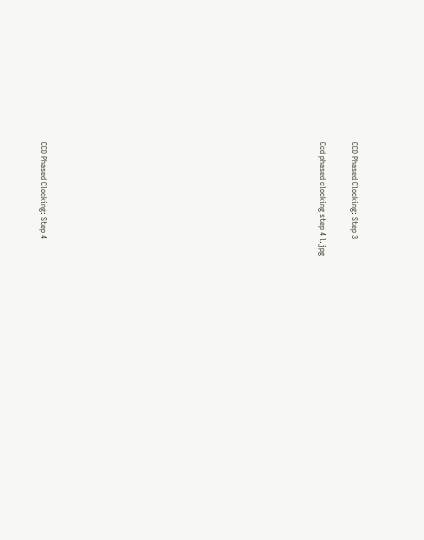CCD Phased Clocking: Step 3

Ccd phased clocking step 4 l.jpg
















CCD Phased Clocking: Step 4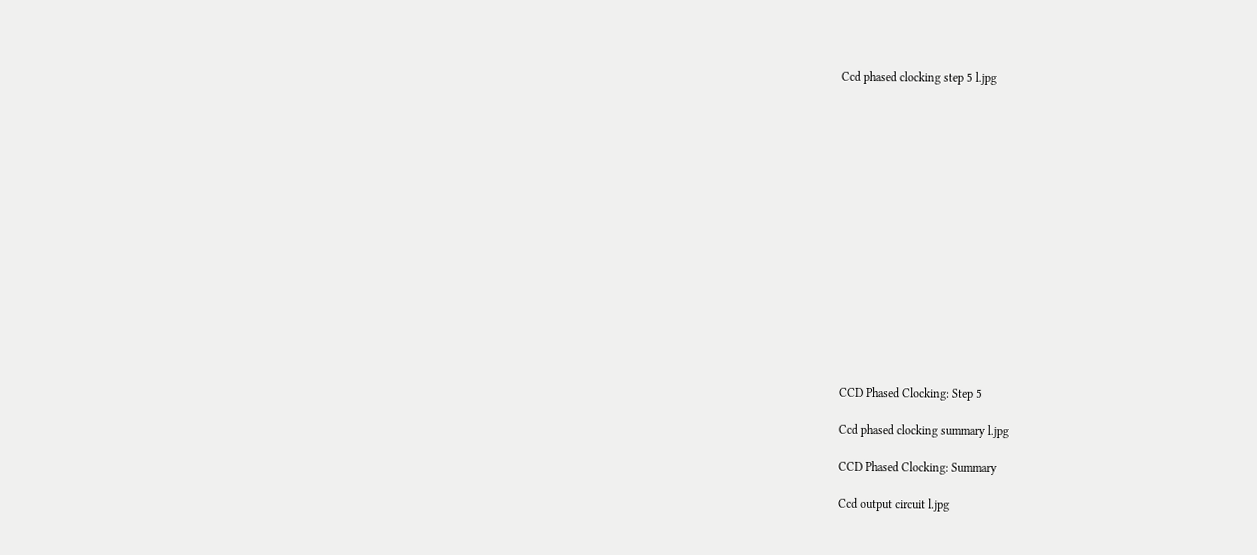Ccd phased clocking step 5 l.jpg
















CCD Phased Clocking: Step 5

Ccd phased clocking summary l.jpg

CCD Phased Clocking: Summary

Ccd output circuit l.jpg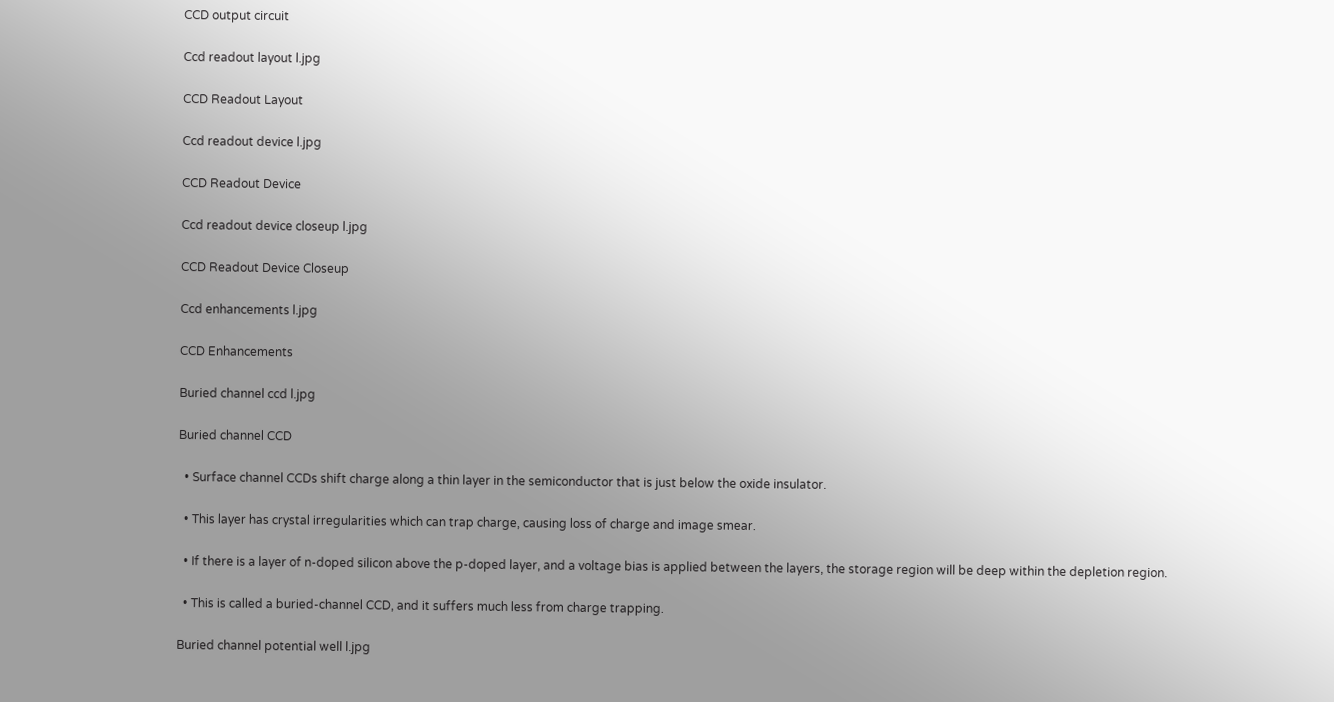CCD output circuit

Ccd readout layout l.jpg

CCD Readout Layout

Ccd readout device l.jpg

CCD Readout Device

Ccd readout device closeup l.jpg

CCD Readout Device Closeup

Ccd enhancements l.jpg

CCD Enhancements

Buried channel ccd l.jpg

Buried channel CCD

  • Surface channel CCDs shift charge along a thin layer in the semiconductor that is just below the oxide insulator.

  • This layer has crystal irregularities which can trap charge, causing loss of charge and image smear.

  • If there is a layer of n-doped silicon above the p-doped layer, and a voltage bias is applied between the layers, the storage region will be deep within the depletion region.

  • This is called a buried-channel CCD, and it suffers much less from charge trapping.

Buried channel potential well l.jpg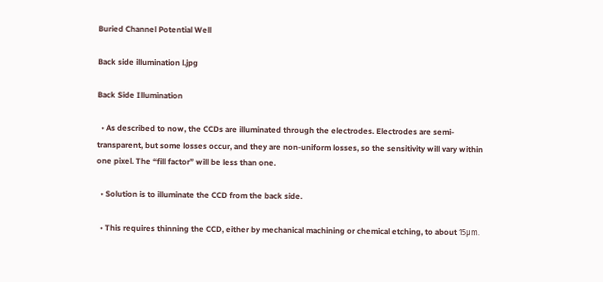Buried Channel Potential Well

Back side illumination l.jpg

Back Side Illumination

  • As described to now, the CCDs are illuminated through the electrodes. Electrodes are semi-transparent, but some losses occur, and they are non-uniform losses, so the sensitivity will vary within one pixel. The “fill factor” will be less than one.

  • Solution is to illuminate the CCD from the back side.

  • This requires thinning the CCD, either by mechanical machining or chemical etching, to about 15μm.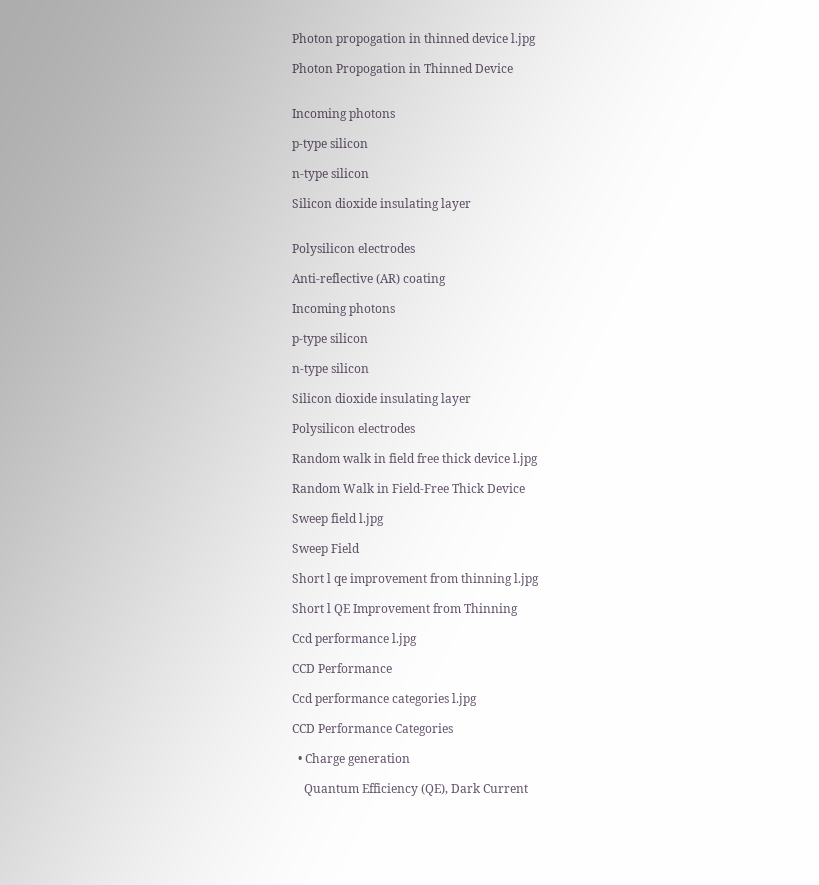Photon propogation in thinned device l.jpg

Photon Propogation in Thinned Device


Incoming photons

p-type silicon

n-type silicon

Silicon dioxide insulating layer


Polysilicon electrodes

Anti-reflective (AR) coating

Incoming photons

p-type silicon

n-type silicon

Silicon dioxide insulating layer

Polysilicon electrodes

Random walk in field free thick device l.jpg

Random Walk in Field-Free Thick Device

Sweep field l.jpg

Sweep Field

Short l qe improvement from thinning l.jpg

Short l QE Improvement from Thinning

Ccd performance l.jpg

CCD Performance

Ccd performance categories l.jpg

CCD Performance Categories

  • Charge generation

    Quantum Efficiency (QE), Dark Current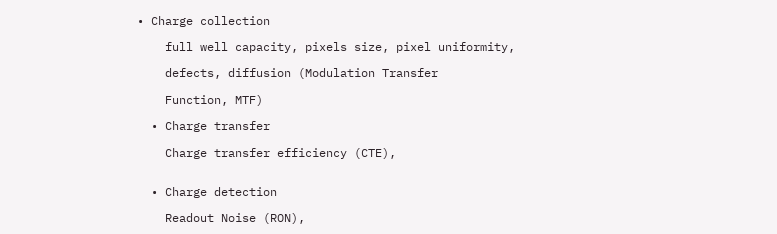• Charge collection

    full well capacity, pixels size, pixel uniformity,

    defects, diffusion (Modulation Transfer

    Function, MTF)

  • Charge transfer

    Charge transfer efficiency (CTE),


  • Charge detection

    Readout Noise (RON),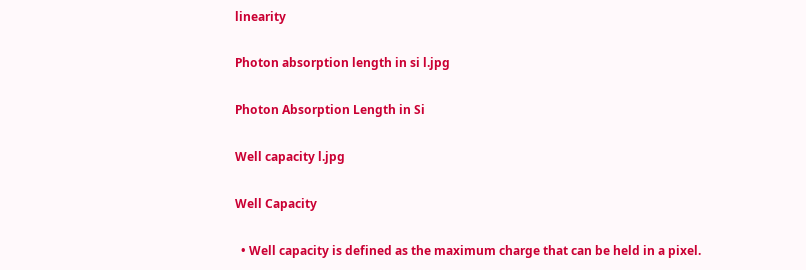linearity

Photon absorption length in si l.jpg

Photon Absorption Length in Si

Well capacity l.jpg

Well Capacity

  • Well capacity is defined as the maximum charge that can be held in a pixel.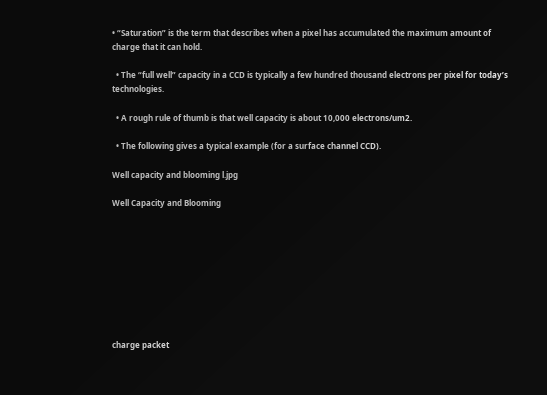• “Saturation” is the term that describes when a pixel has accumulated the maximum amount of charge that it can hold.

  • The “full well” capacity in a CCD is typically a few hundred thousand electrons per pixel for today’s technologies.

  • A rough rule of thumb is that well capacity is about 10,000 electrons/um2.

  • The following gives a typical example (for a surface channel CCD).

Well capacity and blooming l.jpg

Well Capacity and Blooming









charge packet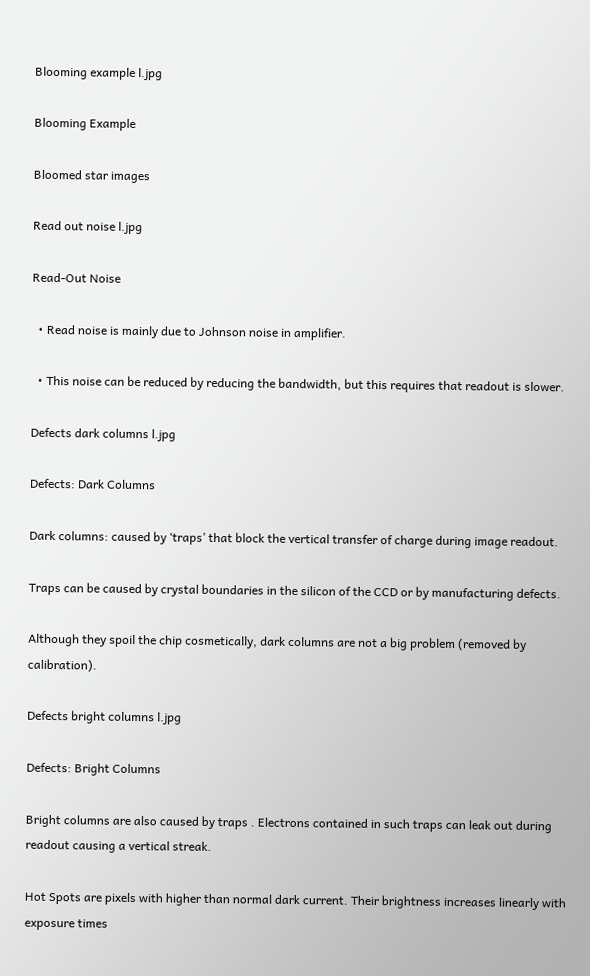Blooming example l.jpg

Blooming Example

Bloomed star images

Read out noise l.jpg

Read-Out Noise

  • Read noise is mainly due to Johnson noise in amplifier.

  • This noise can be reduced by reducing the bandwidth, but this requires that readout is slower.

Defects dark columns l.jpg

Defects: Dark Columns

Dark columns: caused by ‘traps’ that block the vertical transfer of charge during image readout.

Traps can be caused by crystal boundaries in the silicon of the CCD or by manufacturing defects.

Although they spoil the chip cosmetically, dark columns are not a big problem (removed by calibration).

Defects bright columns l.jpg

Defects: Bright Columns

Bright columns are also caused by traps . Electrons contained in such traps can leak out during readout causing a vertical streak.

Hot Spots are pixels with higher than normal dark current. Their brightness increases linearly with exposure times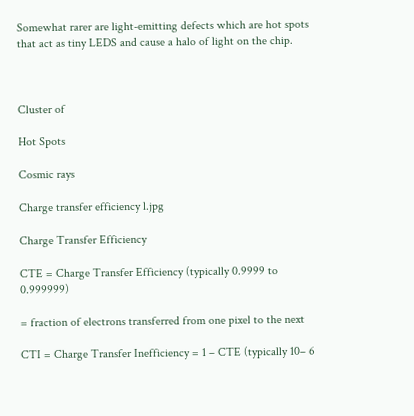Somewhat rarer are light-emitting defects which are hot spots that act as tiny LEDS and cause a halo of light on the chip.



Cluster of

Hot Spots

Cosmic rays

Charge transfer efficiency l.jpg

Charge Transfer Efficiency

CTE = Charge Transfer Efficiency (typically 0.9999 to 0.999999)

= fraction of electrons transferred from one pixel to the next

CTI = Charge Transfer Inefficiency = 1 – CTE (typically 10– 6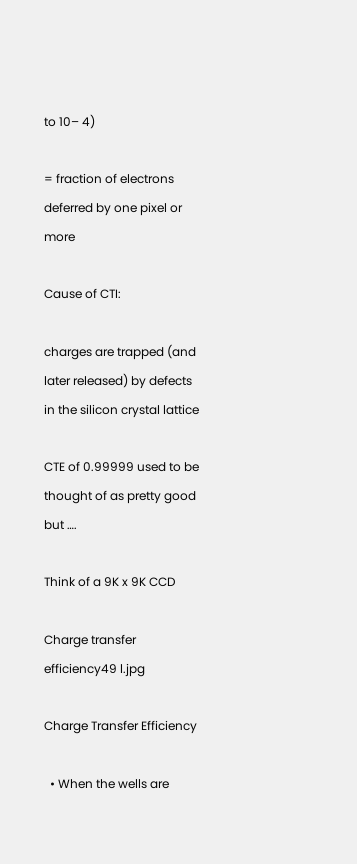to 10– 4)

= fraction of electrons deferred by one pixel or more

Cause of CTI:

charges are trapped (and later released) by defects in the silicon crystal lattice

CTE of 0.99999 used to be thought of as pretty good but ….

Think of a 9K x 9K CCD

Charge transfer efficiency49 l.jpg

Charge Transfer Efficiency

  • When the wells are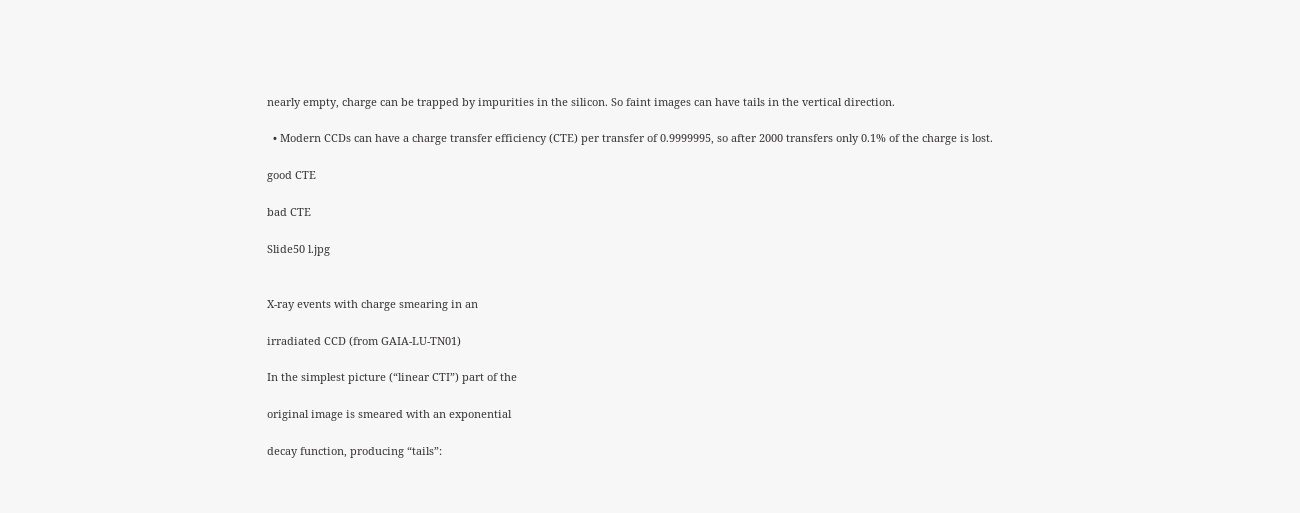nearly empty, charge can be trapped by impurities in the silicon. So faint images can have tails in the vertical direction.

  • Modern CCDs can have a charge transfer efficiency (CTE) per transfer of 0.9999995, so after 2000 transfers only 0.1% of the charge is lost.

good CTE

bad CTE

Slide50 l.jpg


X-ray events with charge smearing in an

irradiated CCD (from GAIA-LU-TN01)

In the simplest picture (“linear CTI”) part of the

original image is smeared with an exponential

decay function, producing “tails”: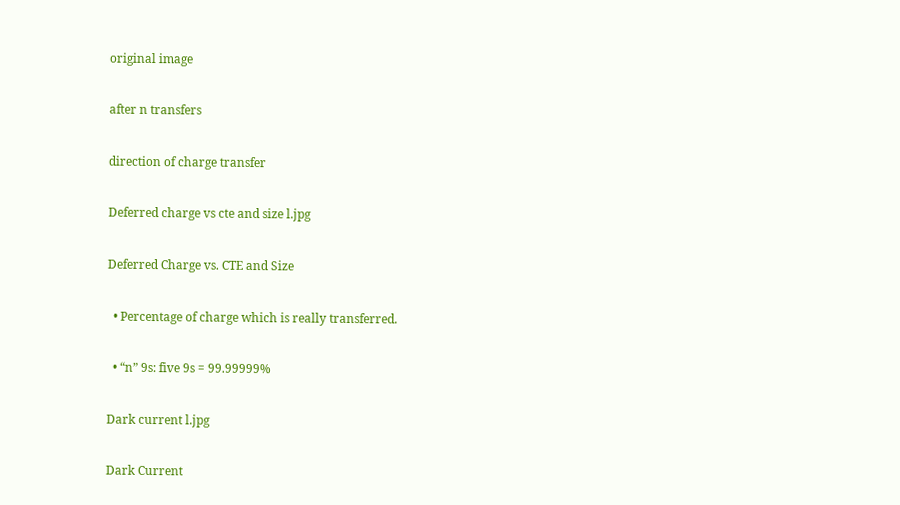original image

after n transfers

direction of charge transfer

Deferred charge vs cte and size l.jpg

Deferred Charge vs. CTE and Size

  • Percentage of charge which is really transferred.

  • “n” 9s: five 9s = 99.99999%

Dark current l.jpg

Dark Current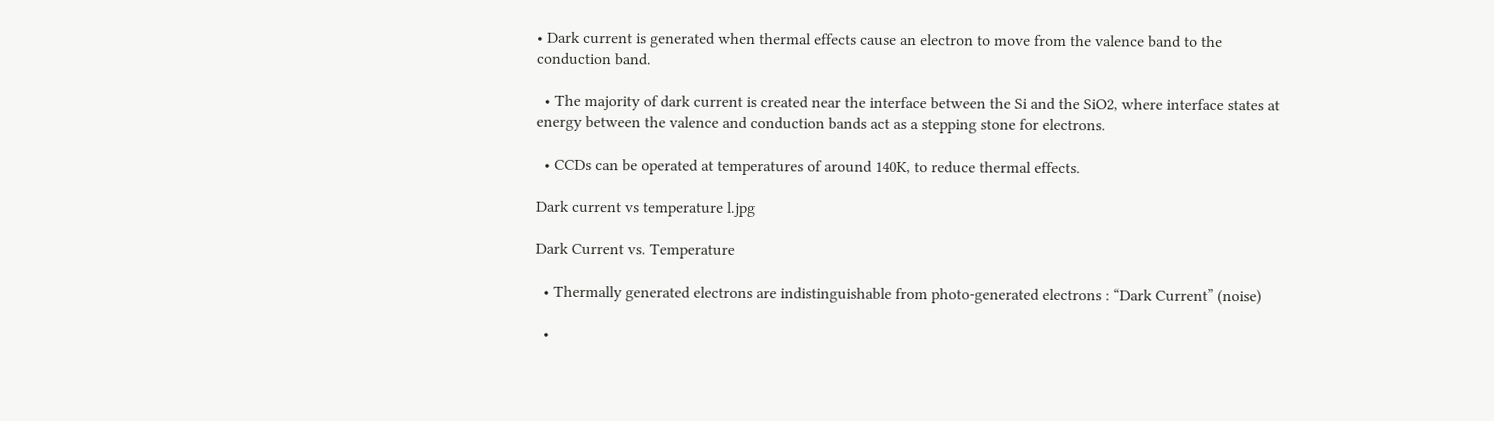• Dark current is generated when thermal effects cause an electron to move from the valence band to the conduction band.

  • The majority of dark current is created near the interface between the Si and the SiO2, where interface states at energy between the valence and conduction bands act as a stepping stone for electrons.

  • CCDs can be operated at temperatures of around 140K, to reduce thermal effects.

Dark current vs temperature l.jpg

Dark Current vs. Temperature

  • Thermally generated electrons are indistinguishable from photo-generated electrons : “Dark Current” (noise)

  •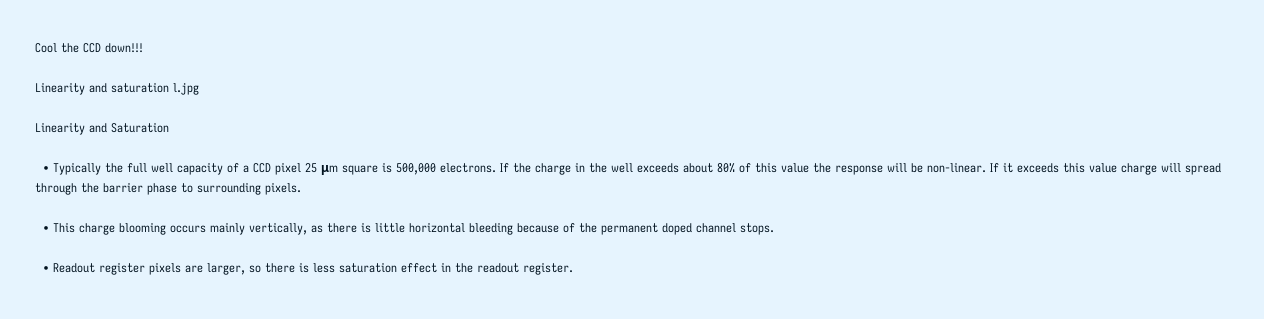Cool the CCD down!!!

Linearity and saturation l.jpg

Linearity and Saturation

  • Typically the full well capacity of a CCD pixel 25 μm square is 500,000 electrons. If the charge in the well exceeds about 80% of this value the response will be non-linear. If it exceeds this value charge will spread through the barrier phase to surrounding pixels.

  • This charge blooming occurs mainly vertically, as there is little horizontal bleeding because of the permanent doped channel stops.

  • Readout register pixels are larger, so there is less saturation effect in the readout register.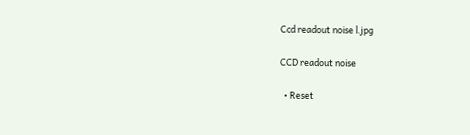Ccd readout noise l.jpg

CCD readout noise

  • Reset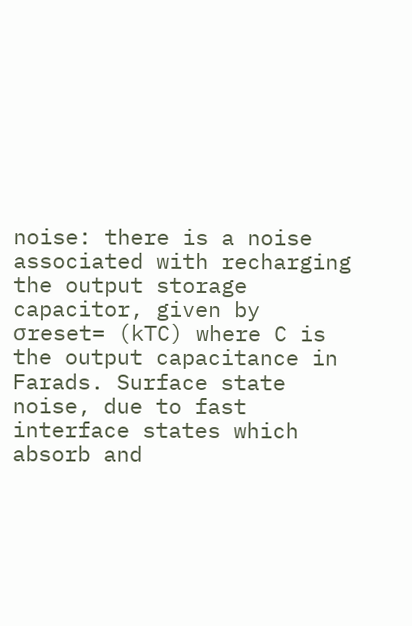noise: there is a noise associated with recharging the output storage capacitor, given by σreset= (kTC) where C is the output capacitance in Farads. Surface state noise, due to fast interface states which absorb and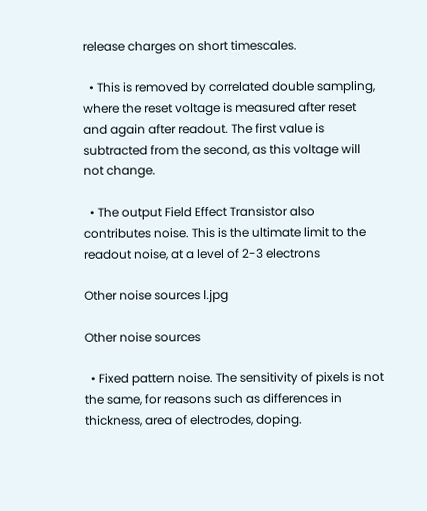release charges on short timescales.

  • This is removed by correlated double sampling, where the reset voltage is measured after reset and again after readout. The first value is subtracted from the second, as this voltage will not change.

  • The output Field Effect Transistor also contributes noise. This is the ultimate limit to the readout noise, at a level of 2-3 electrons

Other noise sources l.jpg

Other noise sources

  • Fixed pattern noise. The sensitivity of pixels is not the same, for reasons such as differences in thickness, area of electrodes, doping.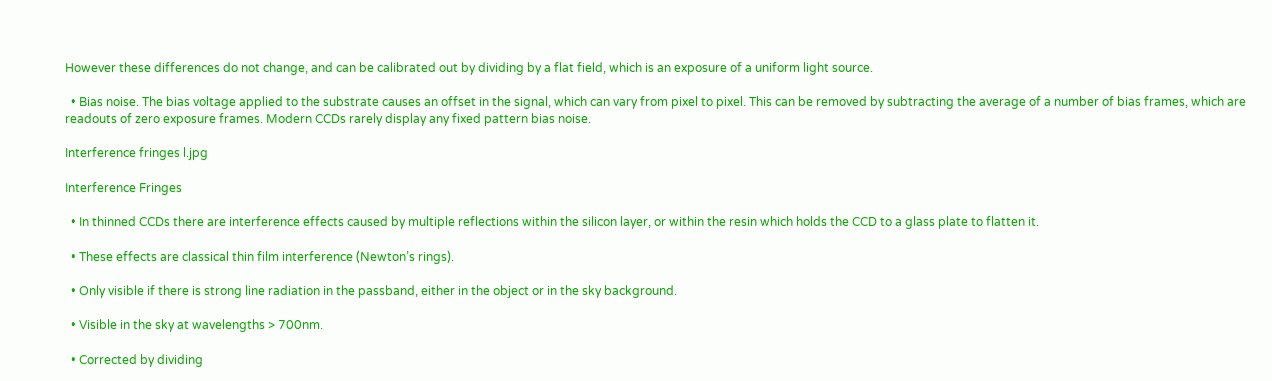However these differences do not change, and can be calibrated out by dividing by a flat field, which is an exposure of a uniform light source.

  • Bias noise. The bias voltage applied to the substrate causes an offset in the signal, which can vary from pixel to pixel. This can be removed by subtracting the average of a number of bias frames, which are readouts of zero exposure frames. Modern CCDs rarely display any fixed pattern bias noise.

Interference fringes l.jpg

Interference Fringes

  • In thinned CCDs there are interference effects caused by multiple reflections within the silicon layer, or within the resin which holds the CCD to a glass plate to flatten it.

  • These effects are classical thin film interference (Newton’s rings).

  • Only visible if there is strong line radiation in the passband, either in the object or in the sky background.

  • Visible in the sky at wavelengths > 700nm.

  • Corrected by dividing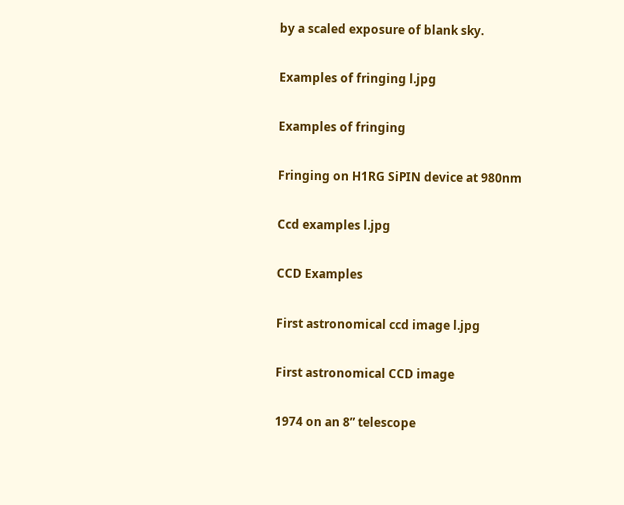by a scaled exposure of blank sky.

Examples of fringing l.jpg

Examples of fringing

Fringing on H1RG SiPIN device at 980nm

Ccd examples l.jpg

CCD Examples

First astronomical ccd image l.jpg

First astronomical CCD image

1974 on an 8” telescope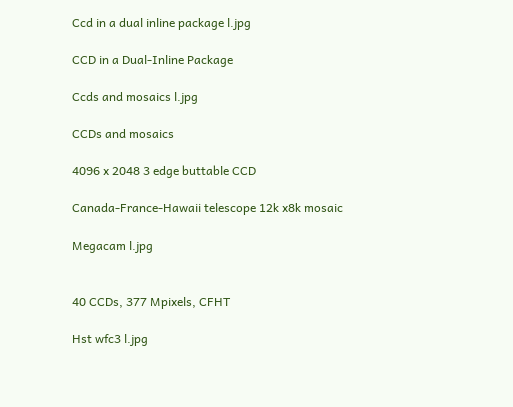Ccd in a dual inline package l.jpg

CCD in a Dual-Inline Package

Ccds and mosaics l.jpg

CCDs and mosaics

4096 x 2048 3 edge buttable CCD

Canada-France-Hawaii telescope 12k x8k mosaic

Megacam l.jpg


40 CCDs, 377 Mpixels, CFHT

Hst wfc3 l.jpg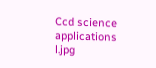Ccd science applications l.jpg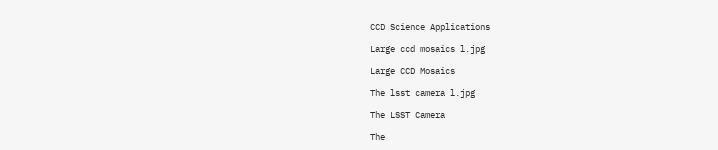CCD Science Applications

Large ccd mosaics l.jpg

Large CCD Mosaics

The lsst camera l.jpg

The LSST Camera

The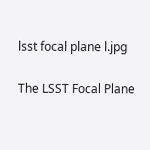lsst focal plane l.jpg

The LSST Focal Plane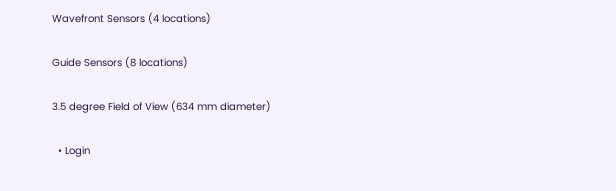Wavefront Sensors (4 locations)

Guide Sensors (8 locations)

3.5 degree Field of View (634 mm diameter)

  • Login